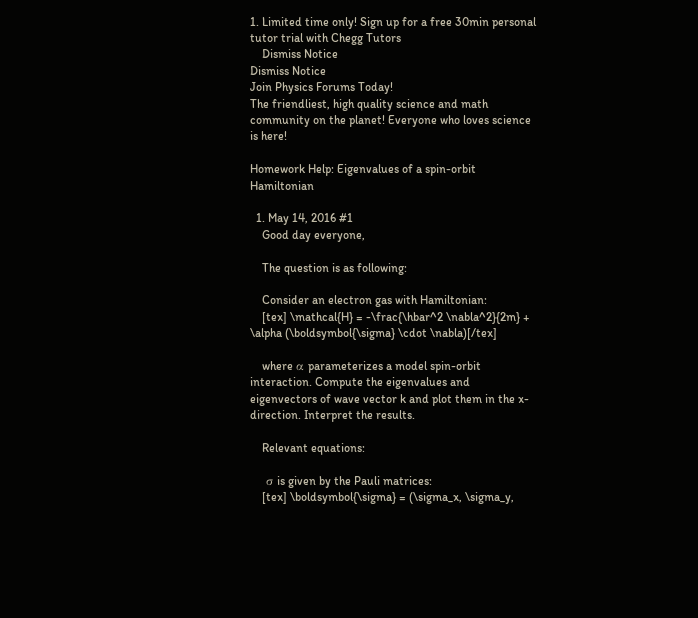1. Limited time only! Sign up for a free 30min personal tutor trial with Chegg Tutors
    Dismiss Notice
Dismiss Notice
Join Physics Forums Today!
The friendliest, high quality science and math community on the planet! Everyone who loves science is here!

Homework Help: Eigenvalues of a spin-orbit Hamiltonian

  1. May 14, 2016 #1
    Good day everyone,

    The question is as following:

    Consider an electron gas with Hamiltonian:
    [tex] \mathcal{H} = -\frac{\hbar^2 \nabla^2}{2m} + \alpha (\boldsymbol{\sigma} \cdot \nabla)[/tex]

    where α parameterizes a model spin-orbit interaction. Compute the eigenvalues and eigenvectors of wave vector k and plot them in the x-direction. Interpret the results.

    Relevant equations:

    σ is given by the Pauli matrices:
    [tex] \boldsymbol{\sigma} = (\sigma_x, \sigma_y,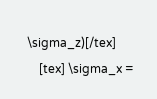\sigma_z)[/tex]
    [tex] \sigma_x =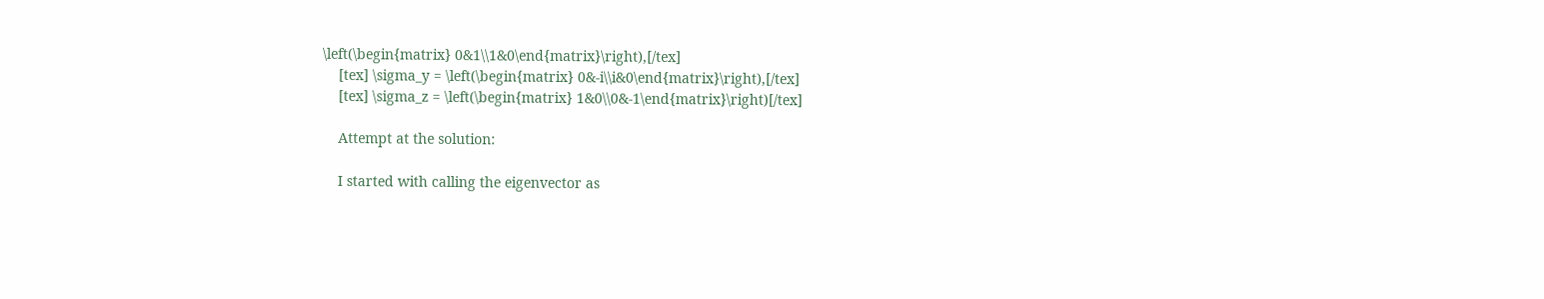\left(\begin{matrix} 0&1\\1&0\end{matrix}\right),[/tex]
    [tex] \sigma_y = \left(\begin{matrix} 0&-i\\i&0\end{matrix}\right),[/tex]
    [tex] \sigma_z = \left(\begin{matrix} 1&0\\0&-1\end{matrix}\right)[/tex]

    Attempt at the solution:

    I started with calling the eigenvector as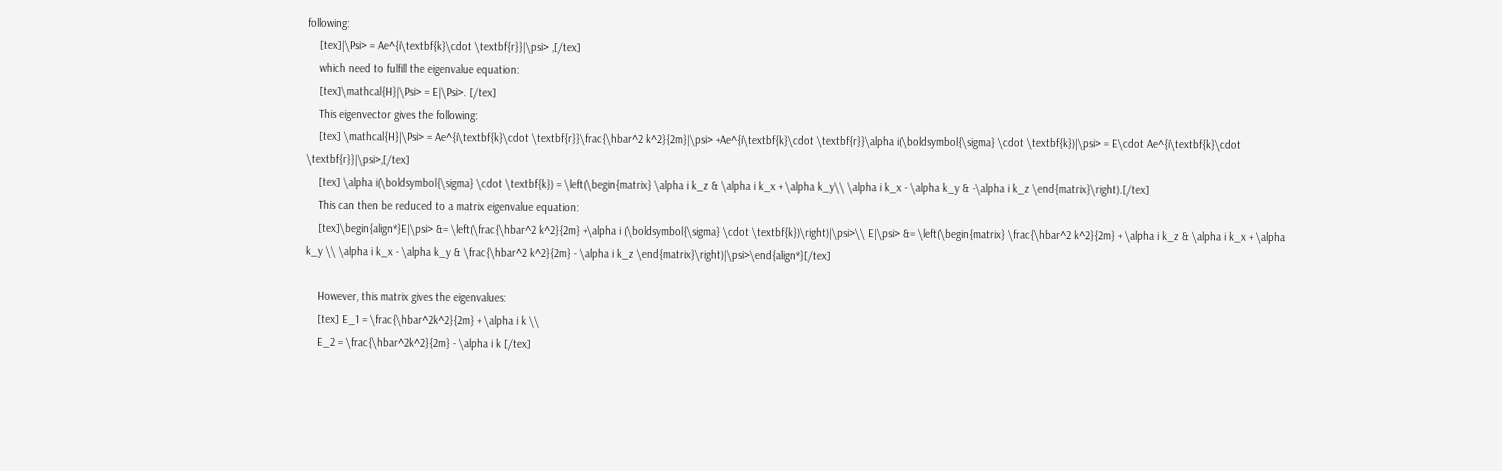following:
    [tex]|\Psi> = Ae^{i\textbf{k}\cdot \textbf{r}}|\psi> ,[/tex]
    which need to fulfill the eigenvalue equation:
    [tex]\mathcal{H}|\Psi> = E|\Psi>. [/tex]
    This eigenvector gives the following:
    [tex] \mathcal{H}|\Psi> = Ae^{i\textbf{k}\cdot \textbf{r}}\frac{\hbar^2 k^2}{2m}|\psi> +Ae^{i\textbf{k}\cdot \textbf{r}}\alpha i(\boldsymbol{\sigma} \cdot \textbf{k})|\psi> = E\cdot Ae^{i\textbf{k}\cdot \textbf{r}}|\psi>,[/tex]
    [tex] \alpha i(\boldsymbol{\sigma} \cdot \textbf{k}) = \left(\begin{matrix} \alpha i k_z & \alpha i k_x + \alpha k_y\\ \alpha i k_x - \alpha k_y & -\alpha i k_z \end{matrix}\right).[/tex]
    This can then be reduced to a matrix eigenvalue equation:
    [tex]\begin{align*}E|\psi> &= \left(\frac{\hbar^2 k^2}{2m} +\alpha i (\boldsymbol{\sigma} \cdot \textbf{k})\right)|\psi>\\ E|\psi> &= \left(\begin{matrix} \frac{\hbar^2 k^2}{2m} + \alpha i k_z & \alpha i k_x + \alpha k_y \\ \alpha i k_x - \alpha k_y & \frac{\hbar^2 k^2}{2m} - \alpha i k_z \end{matrix}\right)|\psi>\end{align*}[/tex]

    However, this matrix gives the eigenvalues:
    [tex] E_1 = \frac{\hbar^2k^2}{2m} + \alpha i k \\
    E_2 = \frac{\hbar^2k^2}{2m} - \alpha i k [/tex]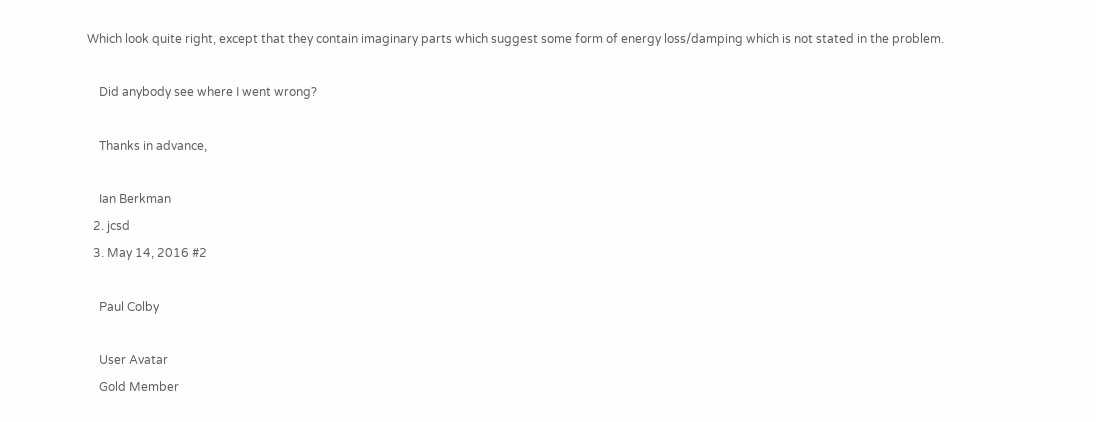Which look quite right, except that they contain imaginary parts which suggest some form of energy loss/damping which is not stated in the problem.

    Did anybody see where I went wrong?

    Thanks in advance,

    Ian Berkman
  2. jcsd
  3. May 14, 2016 #2

    Paul Colby

    User Avatar
    Gold Member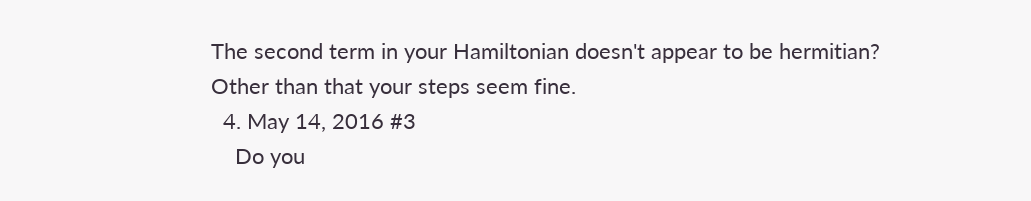The second term in your Hamiltonian doesn't appear to be hermitian? Other than that your steps seem fine.
  4. May 14, 2016 #3
    Do you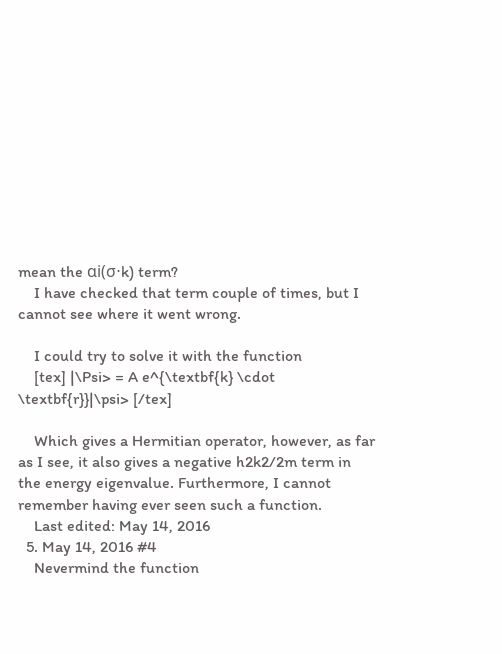mean the αi(σ⋅k) term?
    I have checked that term couple of times, but I cannot see where it went wrong.

    I could try to solve it with the function
    [tex] |\Psi> = A e^{\textbf{k} \cdot \textbf{r}}|\psi> [/tex]

    Which gives a Hermitian operator, however, as far as I see, it also gives a negative h2k2/2m term in the energy eigenvalue. Furthermore, I cannot remember having ever seen such a function.
    Last edited: May 14, 2016
  5. May 14, 2016 #4
    Nevermind the function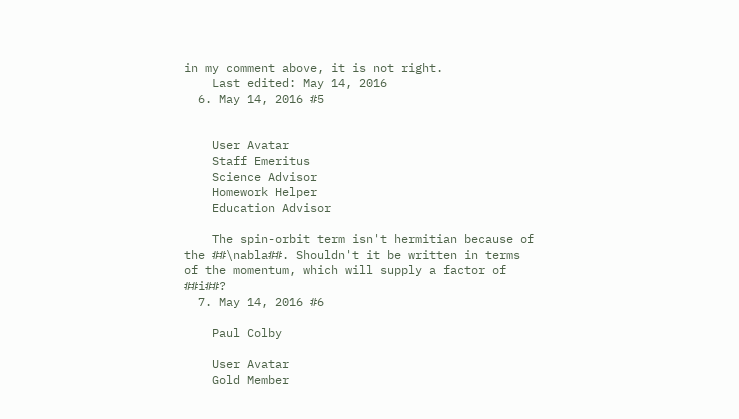in my comment above, it is not right.
    Last edited: May 14, 2016
  6. May 14, 2016 #5


    User Avatar
    Staff Emeritus
    Science Advisor
    Homework Helper
    Education Advisor

    The spin-orbit term isn't hermitian because of the ##\nabla##. Shouldn't it be written in terms of the momentum, which will supply a factor of ##i##?
  7. May 14, 2016 #6

    Paul Colby

    User Avatar
    Gold Member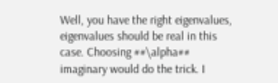Well, you have the right eigenvalues, eigenvalues should be real in this case. Choosing ##\alpha## imaginary would do the trick. I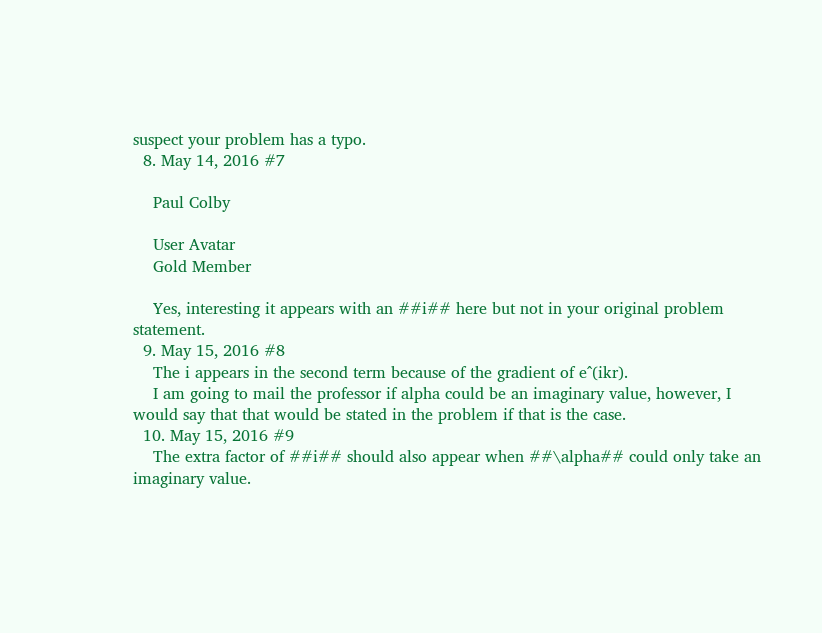suspect your problem has a typo.
  8. May 14, 2016 #7

    Paul Colby

    User Avatar
    Gold Member

    Yes, interesting it appears with an ##i## here but not in your original problem statement.
  9. May 15, 2016 #8
    The i appears in the second term because of the gradient of e^(ikr).
    I am going to mail the professor if alpha could be an imaginary value, however, I would say that that would be stated in the problem if that is the case.
  10. May 15, 2016 #9
    The extra factor of ##i## should also appear when ##\alpha## could only take an imaginary value.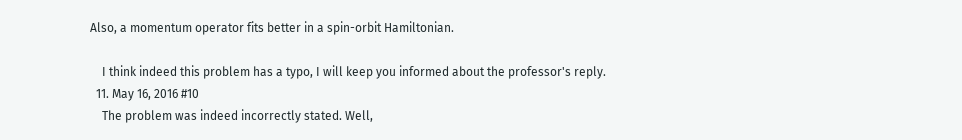Also, a momentum operator fits better in a spin-orbit Hamiltonian.

    I think indeed this problem has a typo, I will keep you informed about the professor's reply.
  11. May 16, 2016 #10
    The problem was indeed incorrectly stated. Well,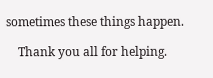sometimes these things happen.

    Thank you all for helping.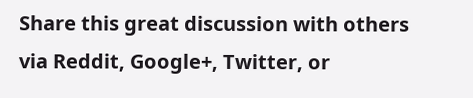Share this great discussion with others via Reddit, Google+, Twitter, or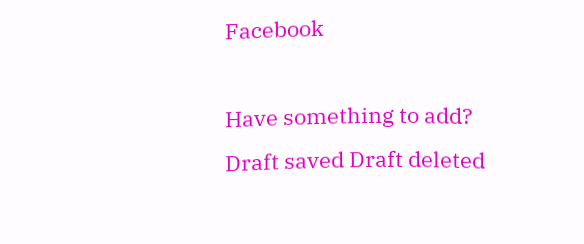Facebook

Have something to add?
Draft saved Draft deleted